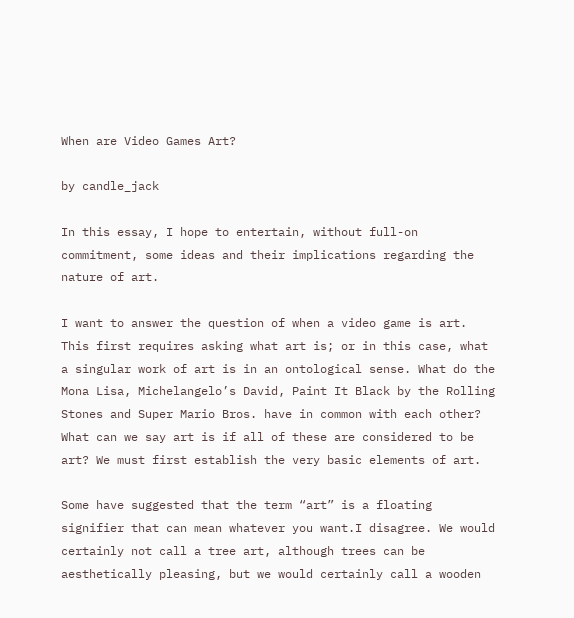When are Video Games Art?

by candle_jack

In this essay, I hope to entertain, without full-on commitment, some ideas and their implications regarding the nature of art.

I want to answer the question of when a video game is art. This first requires asking what art is; or in this case, what a singular work of art is in an ontological sense. What do the Mona Lisa, Michelangelo’s David, Paint It Black by the Rolling Stones and Super Mario Bros. have in common with each other? What can we say art is if all of these are considered to be art? We must first establish the very basic elements of art.

Some have suggested that the term “art” is a floating signifier that can mean whatever you want.I disagree. We would certainly not call a tree art, although trees can be aesthetically pleasing, but we would certainly call a wooden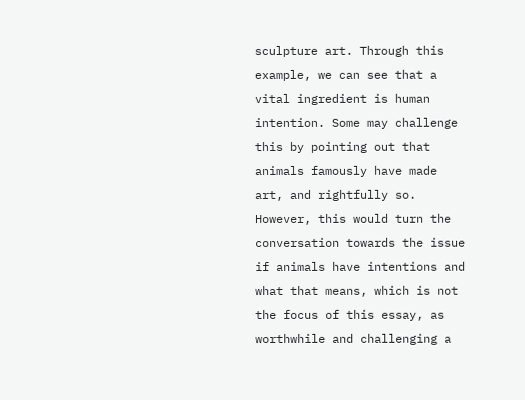sculpture art. Through this example, we can see that a vital ingredient is human intention. Some may challenge this by pointing out that animals famously have made art, and rightfully so. However, this would turn the conversation towards the issue if animals have intentions and what that means, which is not the focus of this essay, as worthwhile and challenging a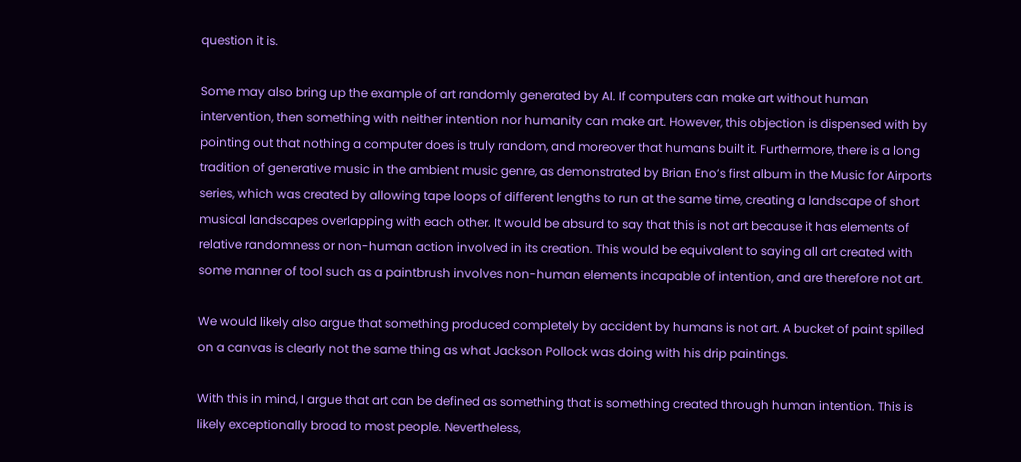question it is.

Some may also bring up the example of art randomly generated by AI. If computers can make art without human intervention, then something with neither intention nor humanity can make art. However, this objection is dispensed with by pointing out that nothing a computer does is truly random, and moreover that humans built it. Furthermore, there is a long tradition of generative music in the ambient music genre, as demonstrated by Brian Eno’s first album in the Music for Airports series, which was created by allowing tape loops of different lengths to run at the same time, creating a landscape of short musical landscapes overlapping with each other. It would be absurd to say that this is not art because it has elements of relative randomness or non-human action involved in its creation. This would be equivalent to saying all art created with some manner of tool such as a paintbrush involves non-human elements incapable of intention, and are therefore not art.

We would likely also argue that something produced completely by accident by humans is not art. A bucket of paint spilled on a canvas is clearly not the same thing as what Jackson Pollock was doing with his drip paintings.

With this in mind, I argue that art can be defined as something that is something created through human intention. This is likely exceptionally broad to most people. Nevertheless,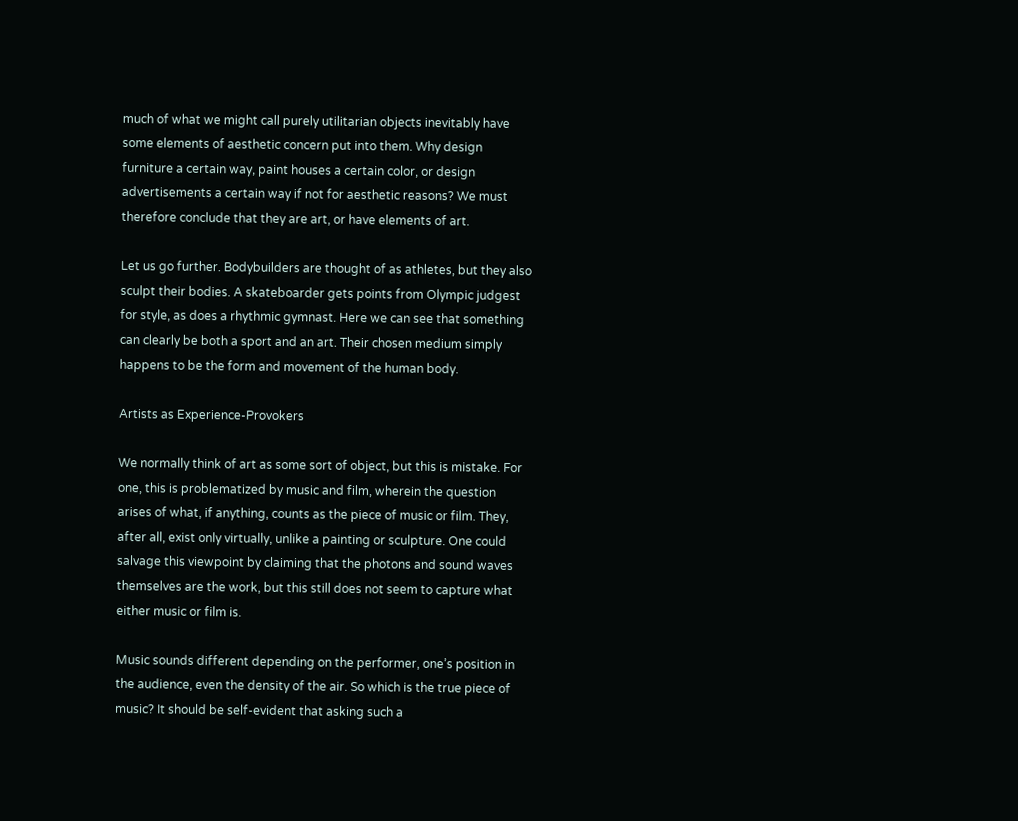much of what we might call purely utilitarian objects inevitably have some elements of aesthetic concern put into them. Why design furniture a certain way, paint houses a certain color, or design advertisements a certain way if not for aesthetic reasons? We must therefore conclude that they are art, or have elements of art.

Let us go further. Bodybuilders are thought of as athletes, but they also sculpt their bodies. A skateboarder gets points from Olympic judgest for style, as does a rhythmic gymnast. Here we can see that something can clearly be both a sport and an art. Their chosen medium simply happens to be the form and movement of the human body.

Artists as Experience-Provokers

We normally think of art as some sort of object, but this is mistake. For one, this is problematized by music and film, wherein the question arises of what, if anything, counts as the piece of music or film. They, after all, exist only virtually, unlike a painting or sculpture. One could salvage this viewpoint by claiming that the photons and sound waves themselves are the work, but this still does not seem to capture what either music or film is.

Music sounds different depending on the performer, one’s position in the audience, even the density of the air. So which is the true piece of music? It should be self-evident that asking such a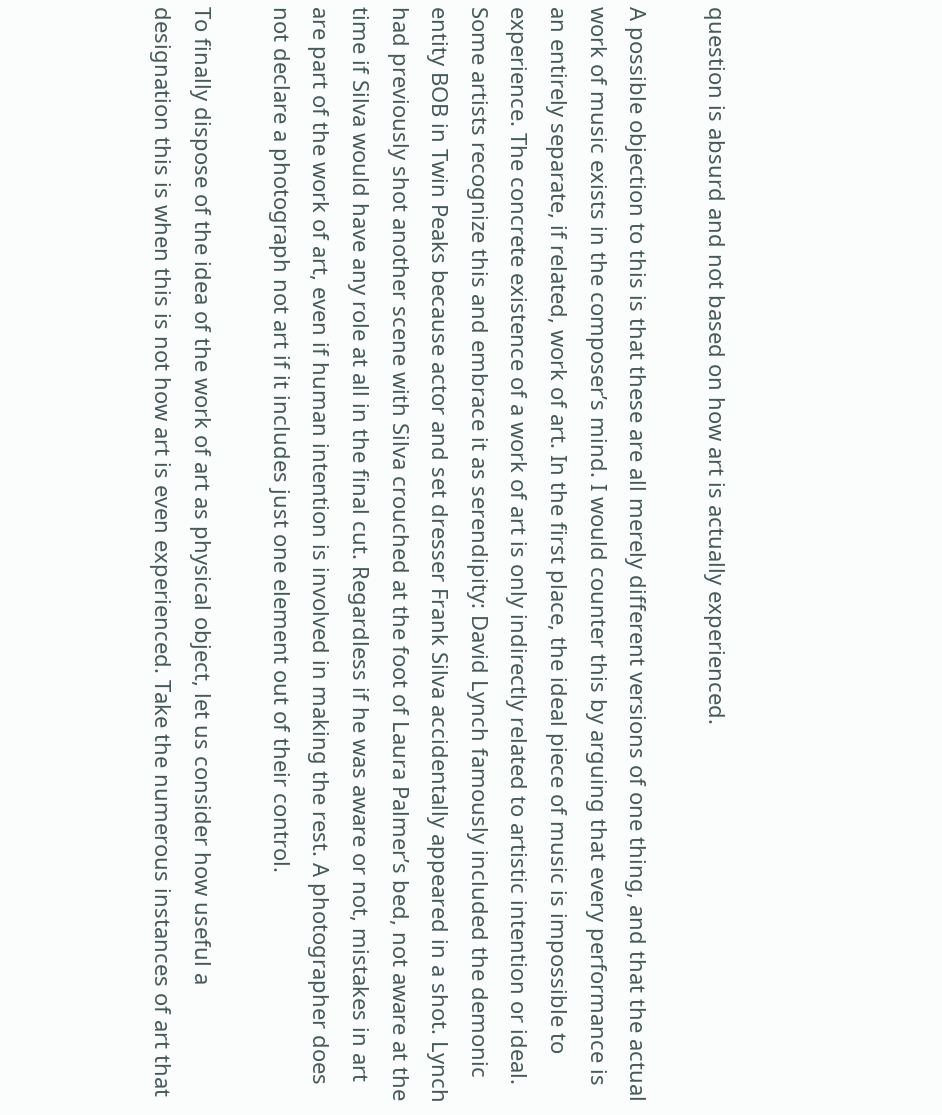question is absurd and not based on how art is actually experienced.

A possible objection to this is that these are all merely different versions of one thing, and that the actual work of music exists in the composer’s mind. I would counter this by arguing that every performance is an entirely separate, if related, work of art. In the first place, the ideal piece of music is impossible to experience. The concrete existence of a work of art is only indirectly related to artistic intention or ideal. Some artists recognize this and embrace it as serendipity: David Lynch famously included the demonic entity BOB in Twin Peaks because actor and set dresser Frank Silva accidentally appeared in a shot. Lynch had previously shot another scene with Silva crouched at the foot of Laura Palmer’s bed, not aware at the time if Silva would have any role at all in the final cut. Regardless if he was aware or not, mistakes in art are part of the work of art, even if human intention is involved in making the rest. A photographer does not declare a photograph not art if it includes just one element out of their control.

To finally dispose of the idea of the work of art as physical object, let us consider how useful a designation this is when this is not how art is even experienced. Take the numerous instances of art that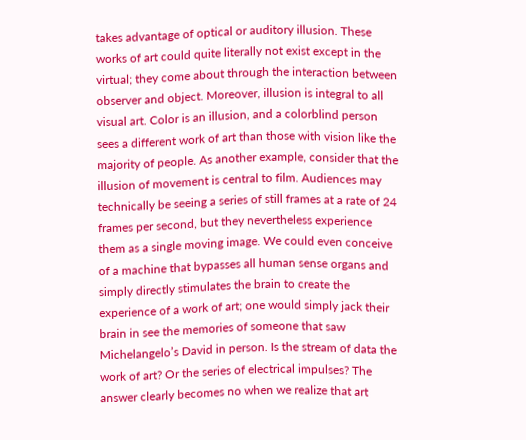takes advantage of optical or auditory illusion. These works of art could quite literally not exist except in the virtual; they come about through the interaction between observer and object. Moreover, illusion is integral to all visual art. Color is an illusion, and a colorblind person sees a different work of art than those with vision like the majority of people. As another example, consider that the illusion of movement is central to film. Audiences may technically be seeing a series of still frames at a rate of 24 frames per second, but they nevertheless experience them as a single moving image. We could even conceive of a machine that bypasses all human sense organs and simply directly stimulates the brain to create the experience of a work of art; one would simply jack their brain in see the memories of someone that saw Michelangelo’s David in person. Is the stream of data the work of art? Or the series of electrical impulses? The answer clearly becomes no when we realize that art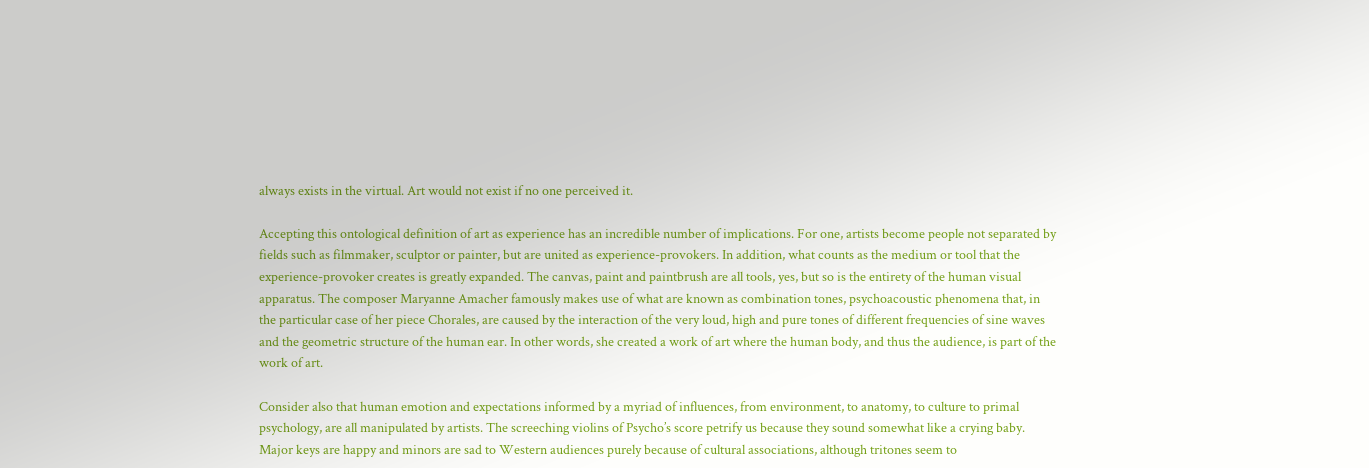always exists in the virtual. Art would not exist if no one perceived it.

Accepting this ontological definition of art as experience has an incredible number of implications. For one, artists become people not separated by fields such as filmmaker, sculptor or painter, but are united as experience-provokers. In addition, what counts as the medium or tool that the experience-provoker creates is greatly expanded. The canvas, paint and paintbrush are all tools, yes, but so is the entirety of the human visual apparatus. The composer Maryanne Amacher famously makes use of what are known as combination tones, psychoacoustic phenomena that, in the particular case of her piece Chorales, are caused by the interaction of the very loud, high and pure tones of different frequencies of sine waves and the geometric structure of the human ear. In other words, she created a work of art where the human body, and thus the audience, is part of the work of art.

Consider also that human emotion and expectations informed by a myriad of influences, from environment, to anatomy, to culture to primal psychology, are all manipulated by artists. The screeching violins of Psycho’s score petrify us because they sound somewhat like a crying baby. Major keys are happy and minors are sad to Western audiences purely because of cultural associations, although tritones seem to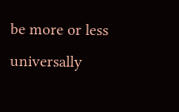be more or less universally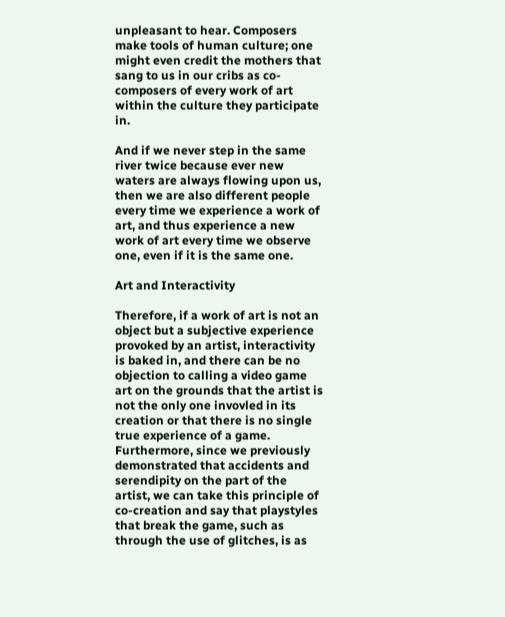unpleasant to hear. Composers make tools of human culture; one might even credit the mothers that sang to us in our cribs as co-composers of every work of art within the culture they participate in.

And if we never step in the same river twice because ever new waters are always flowing upon us, then we are also different people every time we experience a work of art, and thus experience a new work of art every time we observe one, even if it is the same one.

Art and Interactivity

Therefore, if a work of art is not an object but a subjective experience provoked by an artist, interactivity is baked in, and there can be no objection to calling a video game art on the grounds that the artist is not the only one invovled in its creation or that there is no single true experience of a game. Furthermore, since we previously demonstrated that accidents and serendipity on the part of the artist, we can take this principle of co-creation and say that playstyles that break the game, such as through the use of glitches, is as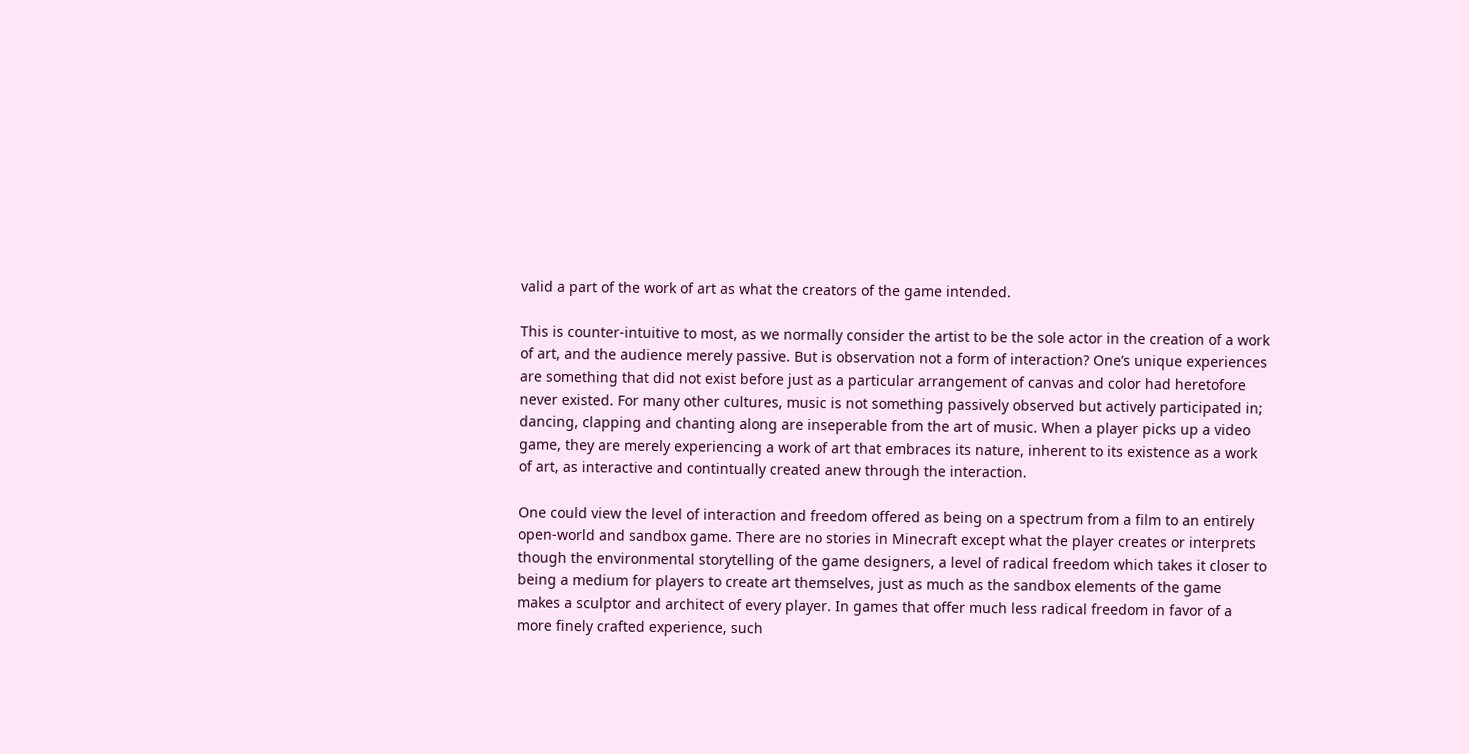valid a part of the work of art as what the creators of the game intended.

This is counter-intuitive to most, as we normally consider the artist to be the sole actor in the creation of a work of art, and the audience merely passive. But is observation not a form of interaction? One’s unique experiences are something that did not exist before just as a particular arrangement of canvas and color had heretofore never existed. For many other cultures, music is not something passively observed but actively participated in; dancing, clapping and chanting along are inseperable from the art of music. When a player picks up a video game, they are merely experiencing a work of art that embraces its nature, inherent to its existence as a work of art, as interactive and contintually created anew through the interaction.

One could view the level of interaction and freedom offered as being on a spectrum from a film to an entirely open-world and sandbox game. There are no stories in Minecraft except what the player creates or interprets though the environmental storytelling of the game designers, a level of radical freedom which takes it closer to being a medium for players to create art themselves, just as much as the sandbox elements of the game makes a sculptor and architect of every player. In games that offer much less radical freedom in favor of a more finely crafted experience, such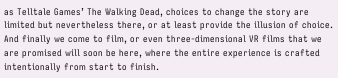as Telltale Games’ The Walking Dead, choices to change the story are limited but nevertheless there, or at least provide the illusion of choice. And finally we come to film, or even three-dimensional VR films that we are promised will soon be here, where the entire experience is crafted intentionally from start to finish.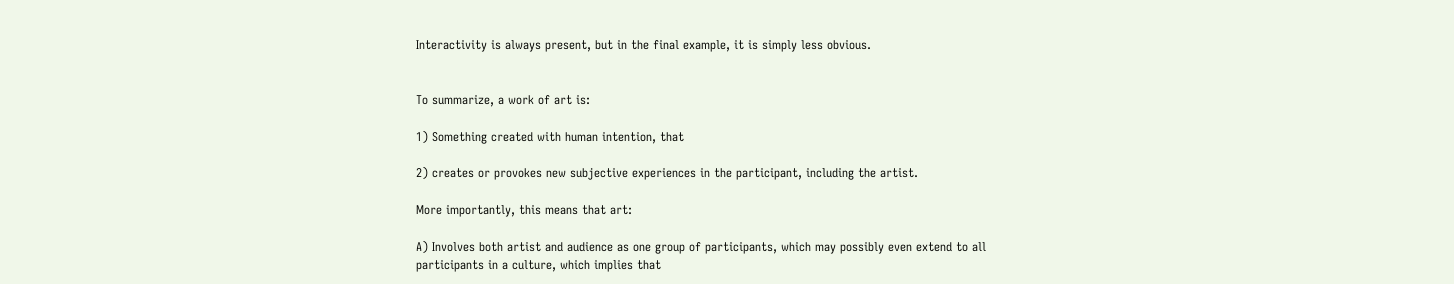Interactivity is always present, but in the final example, it is simply less obvious.


To summarize, a work of art is:

1) Something created with human intention, that

2) creates or provokes new subjective experiences in the participant, including the artist.

More importantly, this means that art:

A) Involves both artist and audience as one group of participants, which may possibly even extend to all participants in a culture, which implies that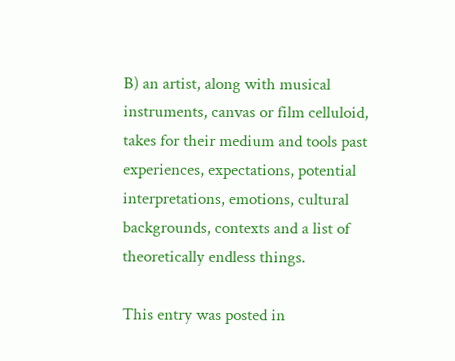B) an artist, along with musical instruments, canvas or film celluloid, takes for their medium and tools past experiences, expectations, potential interpretations, emotions, cultural backgrounds, contexts and a list of theoretically endless things.

This entry was posted in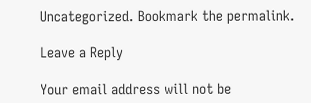Uncategorized. Bookmark the permalink.

Leave a Reply

Your email address will not be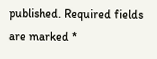published. Required fields are marked *